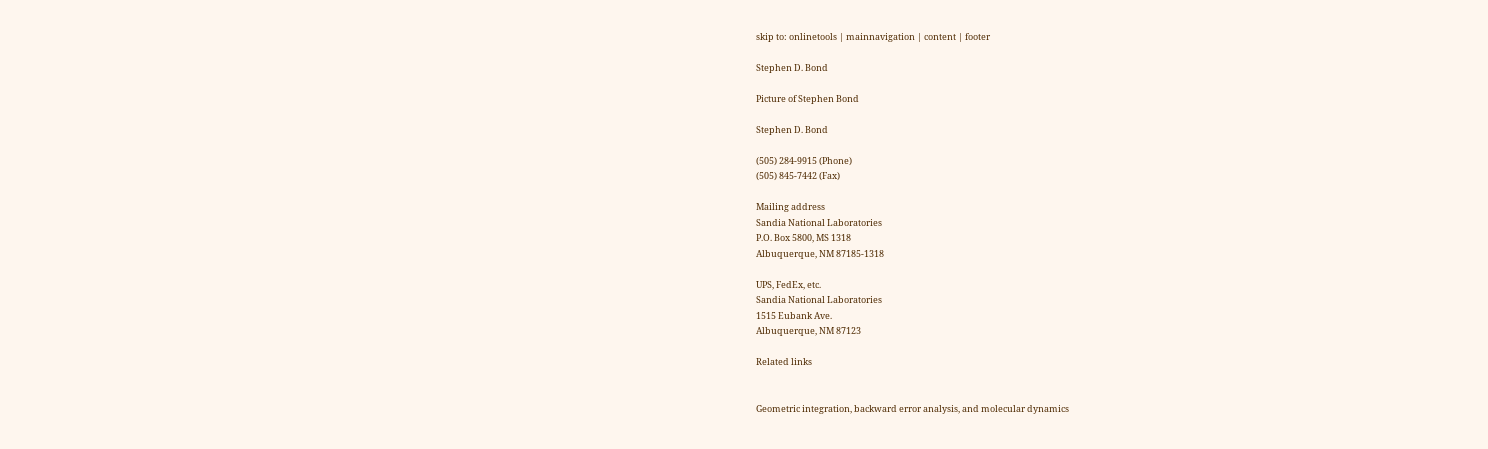skip to: onlinetools | mainnavigation | content | footer

Stephen D. Bond

Picture of Stephen Bond

Stephen D. Bond

(505) 284-9915 (Phone)
(505) 845-7442 (Fax)

Mailing address
Sandia National Laboratories
P.O. Box 5800, MS 1318
Albuquerque, NM 87185-1318

UPS, FedEx, etc.
Sandia National Laboratories
1515 Eubank Ave.
Albuquerque, NM 87123

Related links


Geometric integration, backward error analysis, and molecular dynamics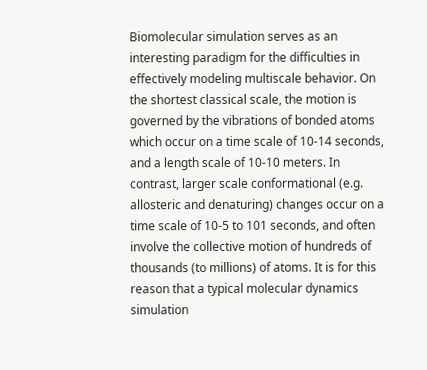Biomolecular simulation serves as an interesting paradigm for the difficulties in effectively modeling multiscale behavior. On the shortest classical scale, the motion is governed by the vibrations of bonded atoms which occur on a time scale of 10-14 seconds, and a length scale of 10-10 meters. In contrast, larger scale conformational (e.g. allosteric and denaturing) changes occur on a time scale of 10-5 to 101 seconds, and often involve the collective motion of hundreds of thousands (to millions) of atoms. It is for this reason that a typical molecular dynamics simulation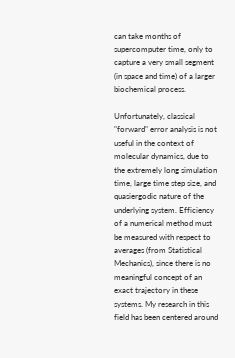can take months of supercomputer time, only to capture a very small segment (in space and time) of a larger biochemical process.

Unfortunately, classical "forward" error analysis is not useful in the context of molecular dynamics, due to the extremely long simulation time, large time step size, and quasiergodic nature of the underlying system. Efficiency of a numerical method must be measured with respect to averages (from Statistical Mechanics), since there is no meaningful concept of an exact trajectory in these systems. My research in this field has been centered around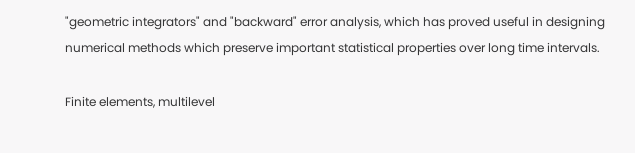"geometric integrators" and "backward" error analysis, which has proved useful in designing numerical methods which preserve important statistical properties over long time intervals.

Finite elements, multilevel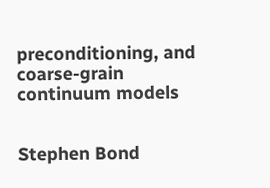preconditioning, and coarse-grain continuum models


Stephen Bond